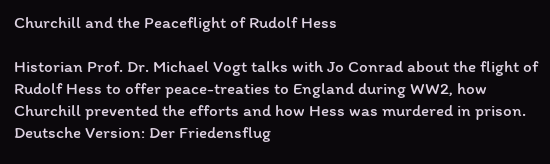Churchill and the Peaceflight of Rudolf Hess

Historian Prof. Dr. Michael Vogt talks with Jo Conrad about the flight of Rudolf Hess to offer peace-treaties to England during WW2, how Churchill prevented the efforts and how Hess was murdered in prison.
Deutsche Version: Der Friedensflug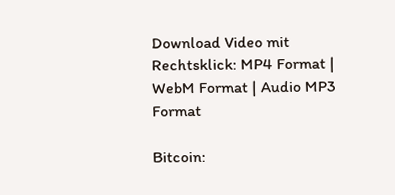Download Video mit Rechtsklick: MP4 Format | WebM Format | Audio MP3 Format

Bitcoin: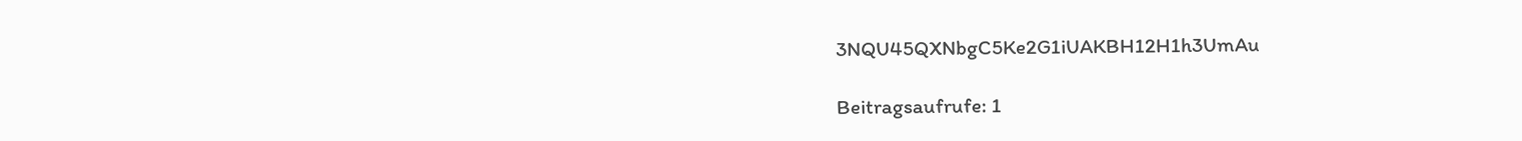3NQU45QXNbgC5Ke2G1iUAKBH12H1h3UmAu

Beitragsaufrufe: 1